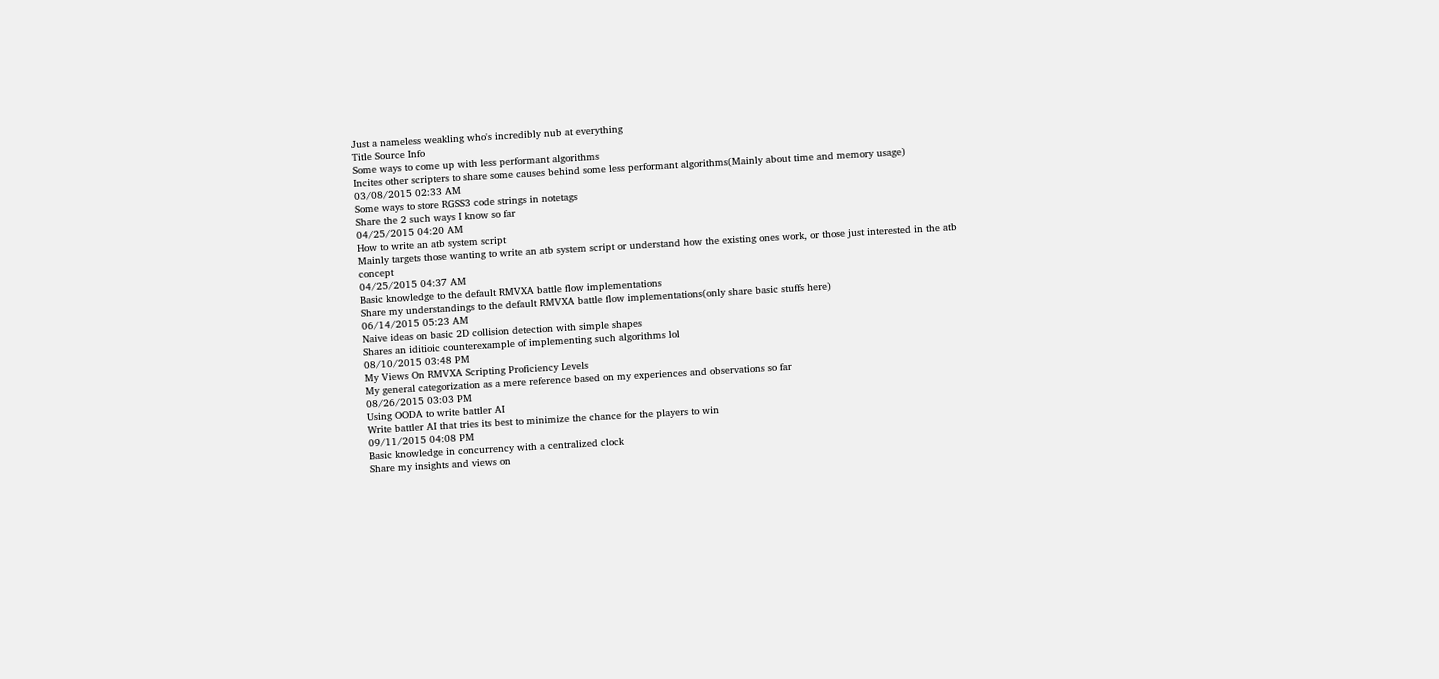Just a nameless weakling who's incredibly nub at everything
Title Source Info
Some ways to come up with less performant algorithms
Incites other scripters to share some causes behind some less performant algorithms(Mainly about time and memory usage)
03/08/2015 02:33 AM
Some ways to store RGSS3 code strings in notetags
Share the 2 such ways I know so far
04/25/2015 04:20 AM
How to write an atb system script
Mainly targets those wanting to write an atb system script or understand how the existing ones work, or those just interested in the atb concept
04/25/2015 04:37 AM
Basic knowledge to the default RMVXA battle flow implementations
Share my understandings to the default RMVXA battle flow implementations(only share basic stuffs here)
06/14/2015 05:23 AM
Naive ideas on basic 2D collision detection with simple shapes
Shares an iditioic counterexample of implementing such algorithms lol
08/10/2015 03:48 PM
My Views On RMVXA Scripting Proficiency Levels
My general categorization as a mere reference based on my experiences and observations so far
08/26/2015 03:03 PM
Using OODA to write battler AI
Write battler AI that tries its best to minimize the chance for the players to win
09/11/2015 04:08 PM
Basic knowledge in concurrency with a centralized clock
Share my insights and views on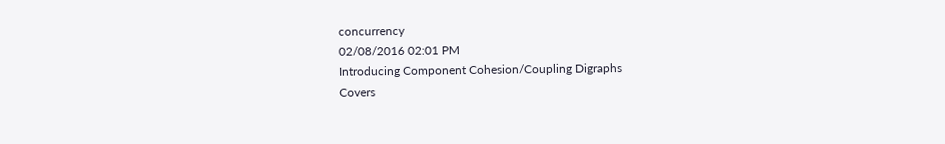concurrency
02/08/2016 02:01 PM
Introducing Component Cohesion/Coupling Digraphs
Covers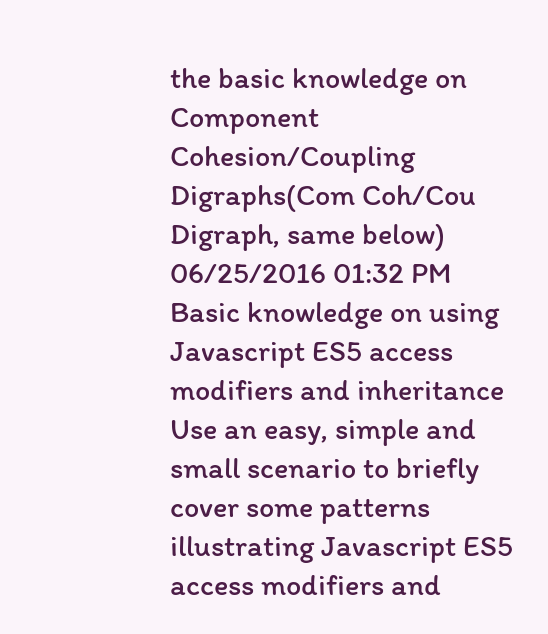the basic knowledge on Component Cohesion/Coupling Digraphs(Com Coh/Cou Digraph, same below)
06/25/2016 01:32 PM
Basic knowledge on using Javascript ES5 access modifiers and inheritance
Use an easy, simple and small scenario to briefly cover some patterns illustrating Javascript ES5 access modifiers and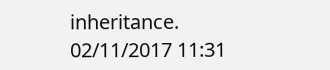inheritance.
02/11/2017 11:31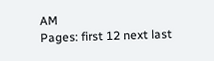AM
Pages: first 12 next last